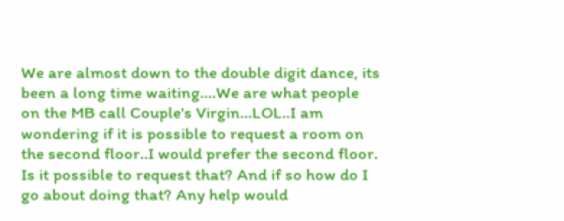We are almost down to the double digit dance, its been a long time waiting....We are what people on the MB call Couple's Virgin...LOL..I am wondering if it is possible to request a room on the second floor..I would prefer the second floor. Is it possible to request that? And if so how do I go about doing that? Any help would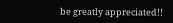be greatly appreciated!!